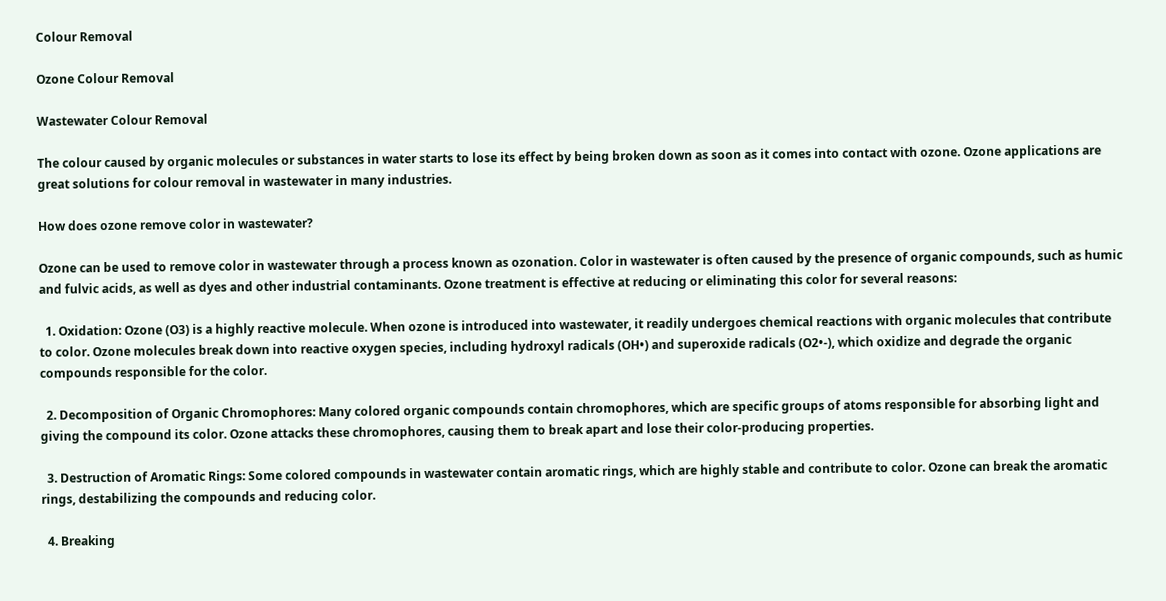Colour Removal

Ozone Colour Removal

Wastewater Colour Removal

The colour caused by organic molecules or substances in water starts to lose its effect by being broken down as soon as it comes into contact with ozone. Ozone applications are great solutions for colour removal in wastewater in many industries.

How does ozone remove color in wastewater?

Ozone can be used to remove color in wastewater through a process known as ozonation. Color in wastewater is often caused by the presence of organic compounds, such as humic and fulvic acids, as well as dyes and other industrial contaminants. Ozone treatment is effective at reducing or eliminating this color for several reasons:

  1. Oxidation: Ozone (O3) is a highly reactive molecule. When ozone is introduced into wastewater, it readily undergoes chemical reactions with organic molecules that contribute to color. Ozone molecules break down into reactive oxygen species, including hydroxyl radicals (OH•) and superoxide radicals (O2•-), which oxidize and degrade the organic compounds responsible for the color.

  2. Decomposition of Organic Chromophores: Many colored organic compounds contain chromophores, which are specific groups of atoms responsible for absorbing light and giving the compound its color. Ozone attacks these chromophores, causing them to break apart and lose their color-producing properties.

  3. Destruction of Aromatic Rings: Some colored compounds in wastewater contain aromatic rings, which are highly stable and contribute to color. Ozone can break the aromatic rings, destabilizing the compounds and reducing color.

  4. Breaking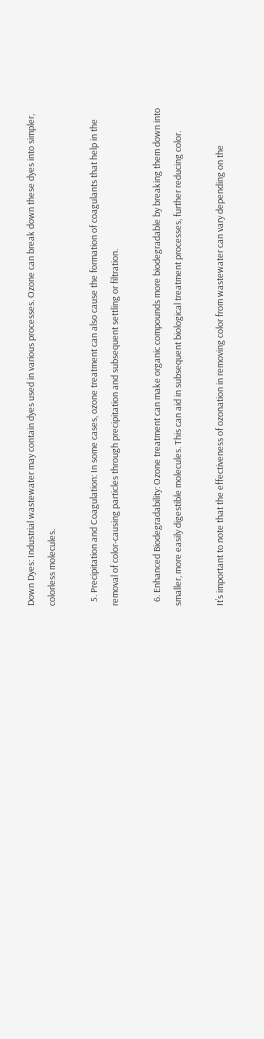Down Dyes: Industrial wastewater may contain dyes used in various processes. Ozone can break down these dyes into simpler, colorless molecules.

  5. Precipitation and Coagulation: In some cases, ozone treatment can also cause the formation of coagulants that help in the removal of color-causing particles through precipitation and subsequent settling or filtration.

  6. Enhanced Biodegradability: Ozone treatment can make organic compounds more biodegradable by breaking them down into smaller, more easily digestible molecules. This can aid in subsequent biological treatment processes, further reducing color.

It’s important to note that the effectiveness of ozonation in removing color from wastewater can vary depending on the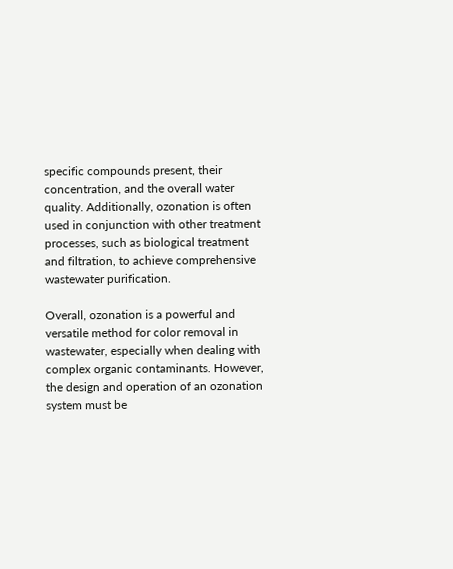specific compounds present, their concentration, and the overall water quality. Additionally, ozonation is often used in conjunction with other treatment processes, such as biological treatment and filtration, to achieve comprehensive wastewater purification.

Overall, ozonation is a powerful and versatile method for color removal in wastewater, especially when dealing with complex organic contaminants. However, the design and operation of an ozonation system must be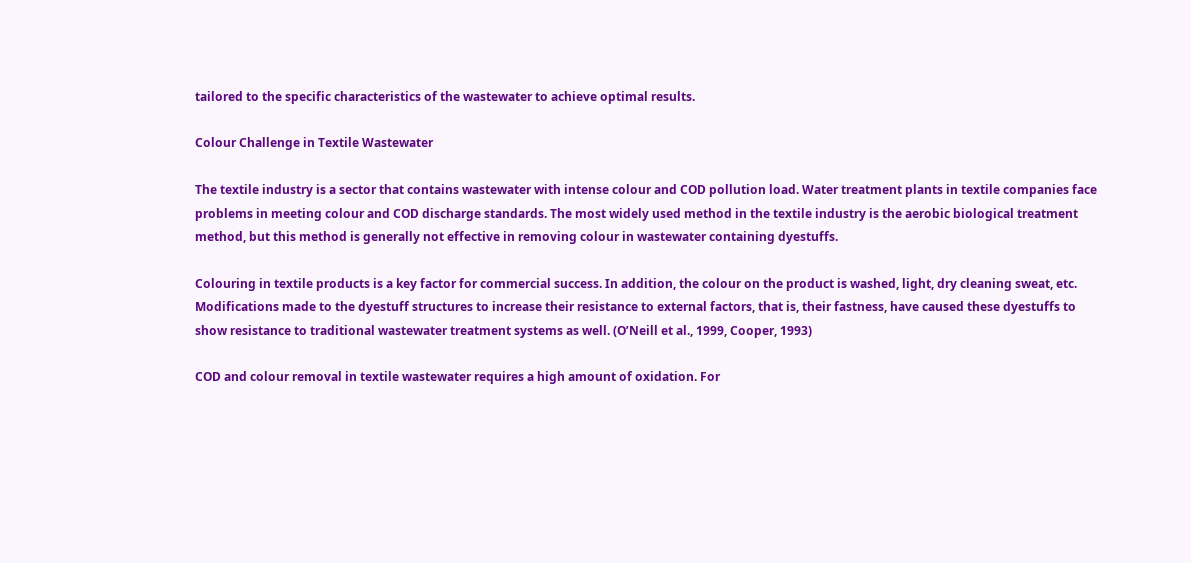tailored to the specific characteristics of the wastewater to achieve optimal results.

Colour Challenge in Textile Wastewater

The textile industry is a sector that contains wastewater with intense colour and COD pollution load. Water treatment plants in textile companies face problems in meeting colour and COD discharge standards. The most widely used method in the textile industry is the aerobic biological treatment method, but this method is generally not effective in removing colour in wastewater containing dyestuffs.

Colouring in textile products is a key factor for commercial success. In addition, the colour on the product is washed, light, dry cleaning sweat, etc. Modifications made to the dyestuff structures to increase their resistance to external factors, that is, their fastness, have caused these dyestuffs to show resistance to traditional wastewater treatment systems as well. (O’Neill et al., 1999, Cooper, 1993)

COD and colour removal in textile wastewater requires a high amount of oxidation. For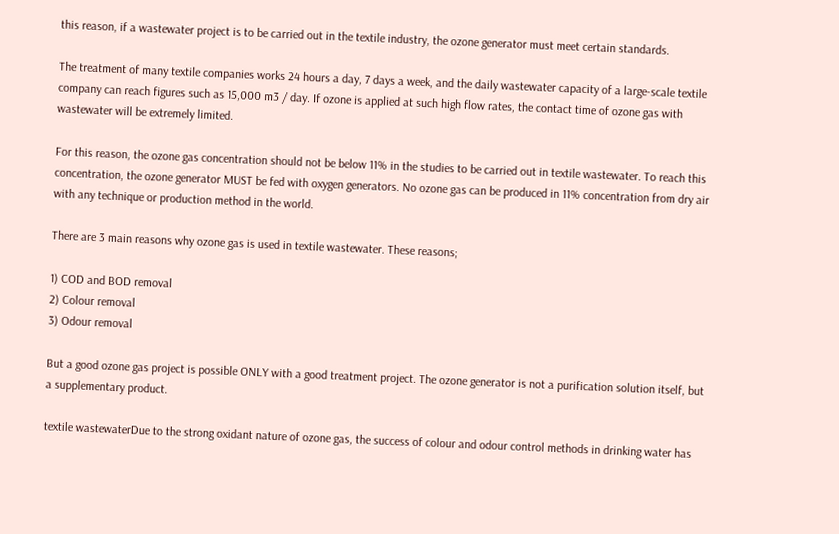this reason, if a wastewater project is to be carried out in the textile industry, the ozone generator must meet certain standards.

The treatment of many textile companies works 24 hours a day, 7 days a week, and the daily wastewater capacity of a large-scale textile company can reach figures such as 15,000 m3 / day. If ozone is applied at such high flow rates, the contact time of ozone gas with wastewater will be extremely limited.

For this reason, the ozone gas concentration should not be below 11% in the studies to be carried out in textile wastewater. To reach this concentration, the ozone generator MUST be fed with oxygen generators. No ozone gas can be produced in 11% concentration from dry air with any technique or production method in the world.

There are 3 main reasons why ozone gas is used in textile wastewater. These reasons;

1) COD and BOD removal
2) Colour removal
3) Odour removal

But a good ozone gas project is possible ONLY with a good treatment project. The ozone generator is not a purification solution itself, but a supplementary product.

textile wastewaterDue to the strong oxidant nature of ozone gas, the success of colour and odour control methods in drinking water has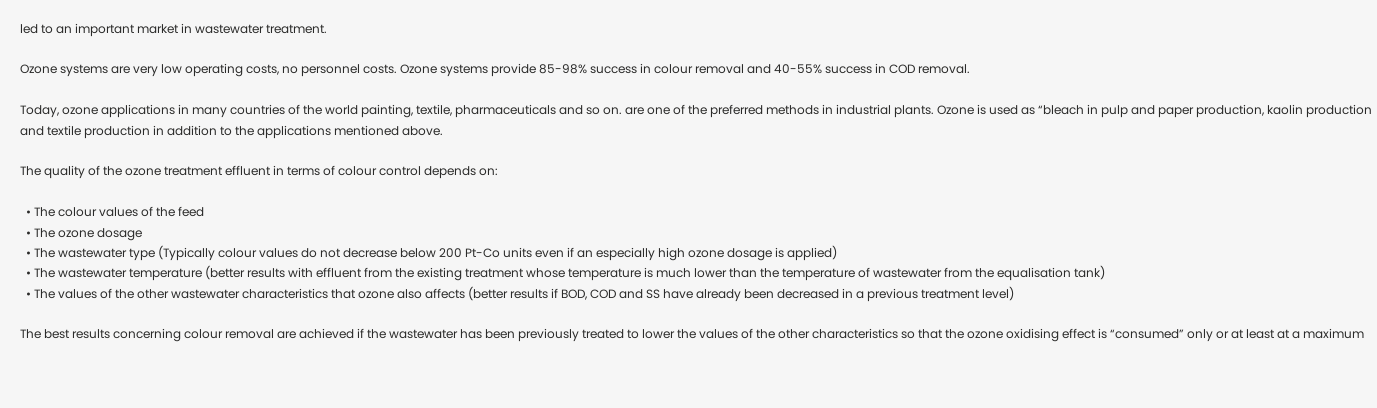led to an important market in wastewater treatment.

Ozone systems are very low operating costs, no personnel costs. Ozone systems provide 85-98% success in colour removal and 40-55% success in COD removal.

Today, ozone applications in many countries of the world painting, textile, pharmaceuticals and so on. are one of the preferred methods in industrial plants. Ozone is used as “bleach in pulp and paper production, kaolin production and textile production in addition to the applications mentioned above.

The quality of the ozone treatment effluent in terms of colour control depends on:

  • The colour values of the feed
  • The ozone dosage
  • The wastewater type (Typically colour values do not decrease below 200 Pt-Co units even if an especially high ozone dosage is applied)
  • The wastewater temperature (better results with effluent from the existing treatment whose temperature is much lower than the temperature of wastewater from the equalisation tank)
  • The values of the other wastewater characteristics that ozone also affects (better results if BOD, COD and SS have already been decreased in a previous treatment level)

The best results concerning colour removal are achieved if the wastewater has been previously treated to lower the values of the other characteristics so that the ozone oxidising effect is “consumed” only or at least at a maximum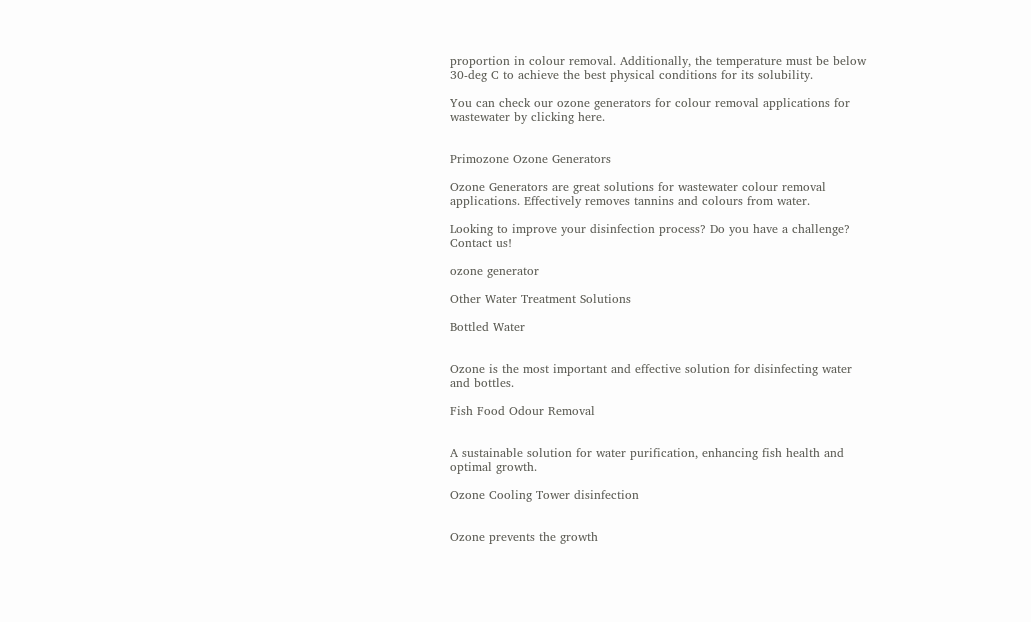proportion in colour removal. Additionally, the temperature must be below 30-deg C to achieve the best physical conditions for its solubility.

You can check our ozone generators for colour removal applications for wastewater by clicking here.


Primozone Ozone Generators

Ozone Generators are great solutions for wastewater colour removal applications. Effectively removes tannins and colours from water.

Looking to improve your disinfection process? Do you have a challenge? Contact us!

ozone generator

Other Water Treatment Solutions

Bottled Water


Ozone is the most important and effective solution for disinfecting water and bottles.

Fish Food Odour Removal


A sustainable solution for water purification, enhancing fish health and optimal growth.

Ozone Cooling Tower disinfection


Ozone prevents the growth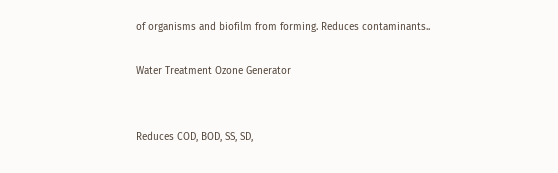of organisms and biofilm from forming. Reduces contaminants..

Water Treatment Ozone Generator


Reduces COD, BOD, SS, SD,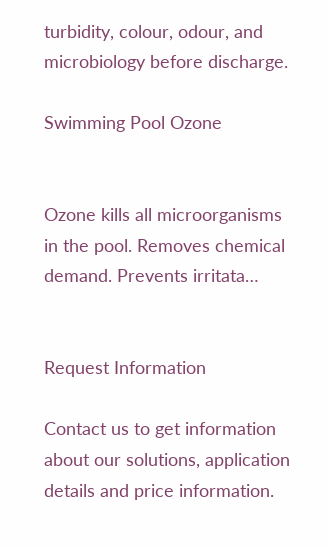turbidity, colour, odour, and microbiology before discharge.

Swimming Pool Ozone


Ozone kills all microorganisms in the pool. Removes chemical demand. Prevents irritata…


Request Information

Contact us to get information about our solutions, application details and price information.